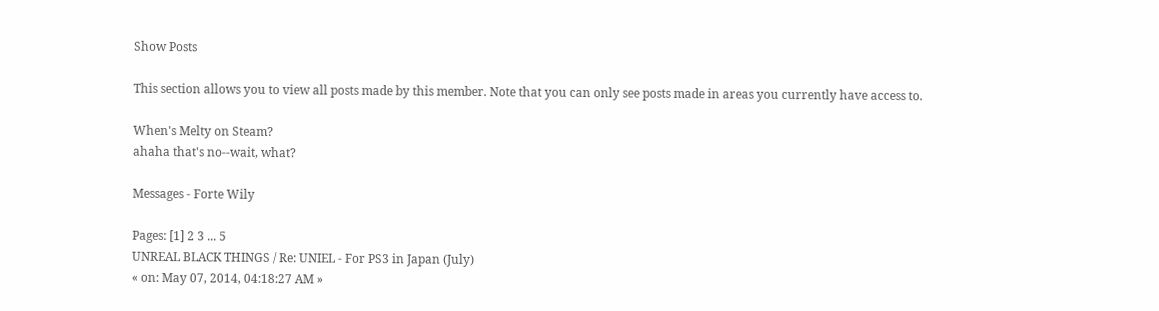Show Posts

This section allows you to view all posts made by this member. Note that you can only see posts made in areas you currently have access to.

When's Melty on Steam?
ahaha that's no--wait, what?

Messages - Forte Wily

Pages: [1] 2 3 ... 5
UNREAL BLACK THINGS / Re: UNIEL - For PS3 in Japan (July)
« on: May 07, 2014, 04:18:27 AM »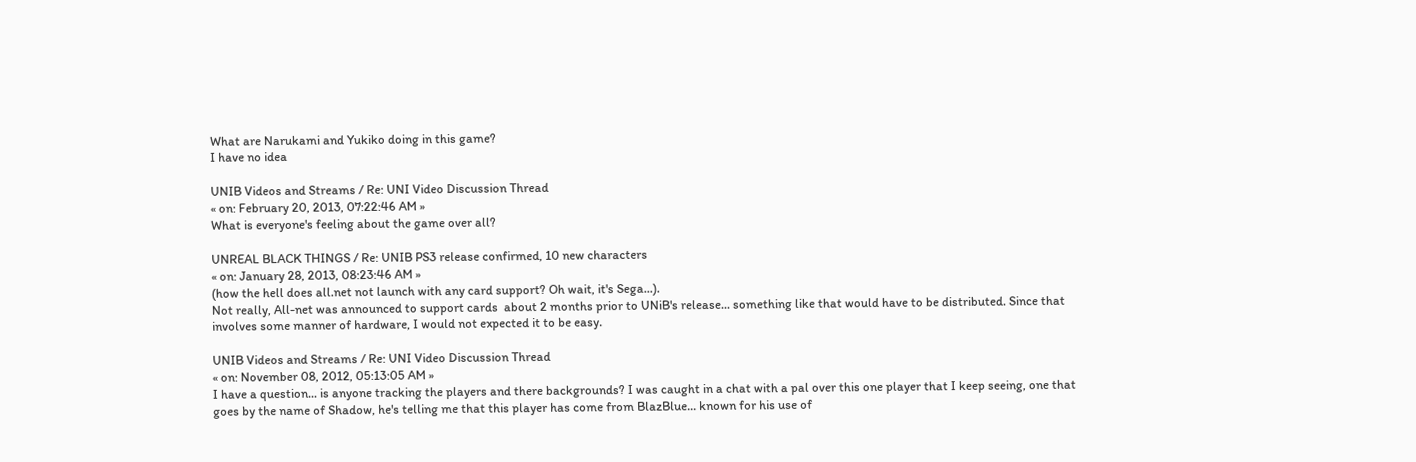What are Narukami and Yukiko doing in this game?
I have no idea

UNIB Videos and Streams / Re: UNI Video Discussion Thread
« on: February 20, 2013, 07:22:46 AM »
What is everyone's feeling about the game over all?

UNREAL BLACK THINGS / Re: UNIB PS3 release confirmed, 10 new characters
« on: January 28, 2013, 08:23:46 AM »
(how the hell does all.net not launch with any card support? Oh wait, it's Sega...).
Not really, All-net was announced to support cards  about 2 months prior to UNiB's release... something like that would have to be distributed. Since that involves some manner of hardware, I would not expected it to be easy.

UNIB Videos and Streams / Re: UNI Video Discussion Thread
« on: November 08, 2012, 05:13:05 AM »
I have a question... is anyone tracking the players and there backgrounds? I was caught in a chat with a pal over this one player that I keep seeing, one that goes by the name of Shadow, he's telling me that this player has come from BlazBlue... known for his use of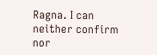Ragna. I can neither confirm nor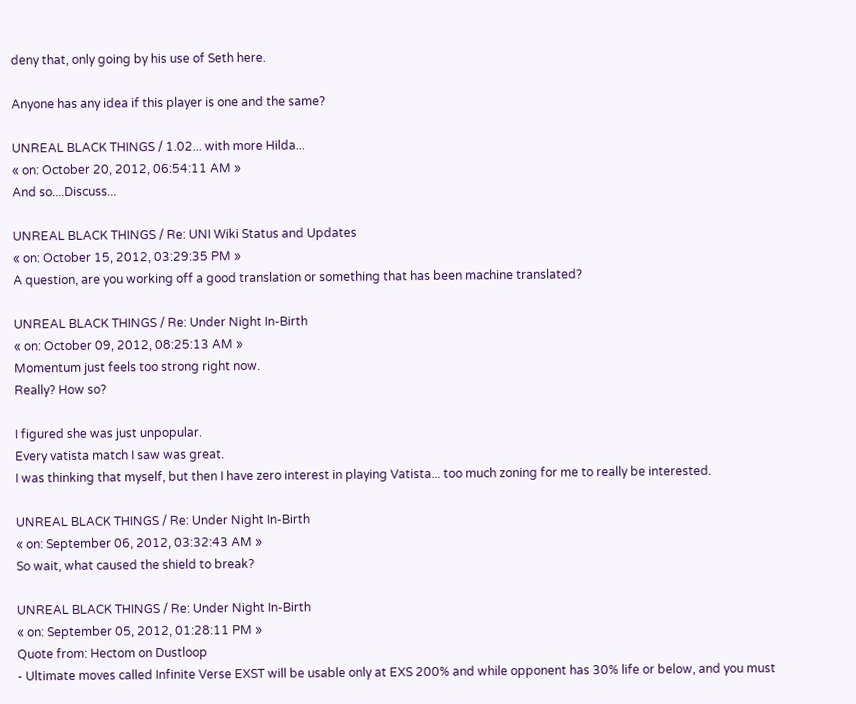deny that, only going by his use of Seth here.

Anyone has any idea if this player is one and the same?

UNREAL BLACK THINGS / 1.02... with more Hilda...
« on: October 20, 2012, 06:54:11 AM »
And so....Discuss...

UNREAL BLACK THINGS / Re: UNI Wiki Status and Updates
« on: October 15, 2012, 03:29:35 PM »
A question, are you working off a good translation or something that has been machine translated?

UNREAL BLACK THINGS / Re: Under Night In-Birth
« on: October 09, 2012, 08:25:13 AM »
Momentum just feels too strong right now.
Really? How so?

I figured she was just unpopular.
Every vatista match I saw was great.
I was thinking that myself, but then I have zero interest in playing Vatista... too much zoning for me to really be interested.

UNREAL BLACK THINGS / Re: Under Night In-Birth
« on: September 06, 2012, 03:32:43 AM »
So wait, what caused the shield to break?

UNREAL BLACK THINGS / Re: Under Night In-Birth
« on: September 05, 2012, 01:28:11 PM »
Quote from: Hectom on Dustloop
- Ultimate moves called Infinite Verse EXST will be usable only at EXS 200% and while opponent has 30% life or below, and you must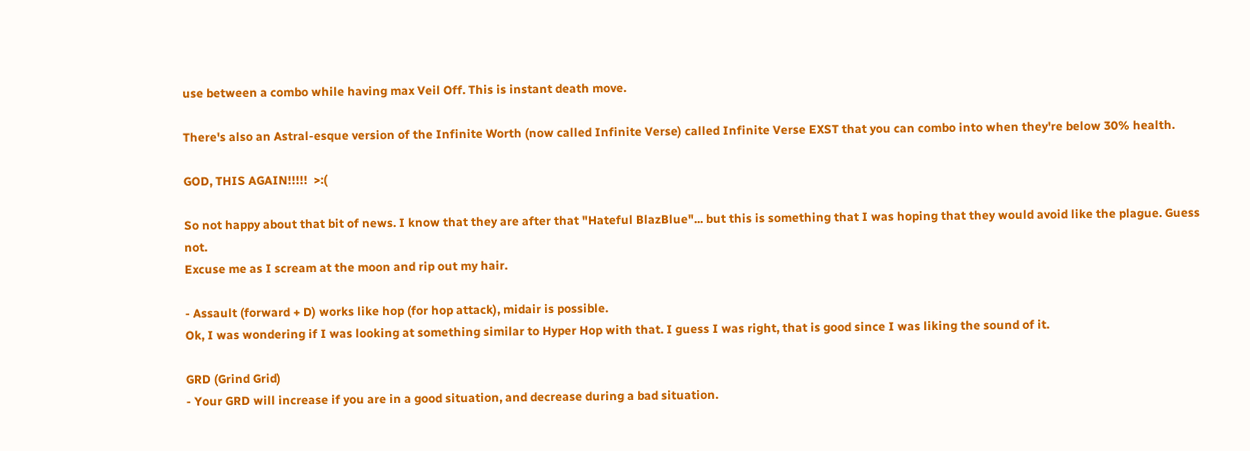use between a combo while having max Veil Off. This is instant death move.

There's also an Astral-esque version of the Infinite Worth (now called Infinite Verse) called Infinite Verse EXST that you can combo into when they're below 30% health.

GOD, THIS AGAIN!!!!!  >:(

So not happy about that bit of news. I know that they are after that "Hateful BlazBlue"... but this is something that I was hoping that they would avoid like the plague. Guess not.
Excuse me as I scream at the moon and rip out my hair.

- Assault (forward + D) works like hop (for hop attack), midair is possible.
Ok, I was wondering if I was looking at something similar to Hyper Hop with that. I guess I was right, that is good since I was liking the sound of it.

GRD (Grind Grid)
- Your GRD will increase if you are in a good situation, and decrease during a bad situation.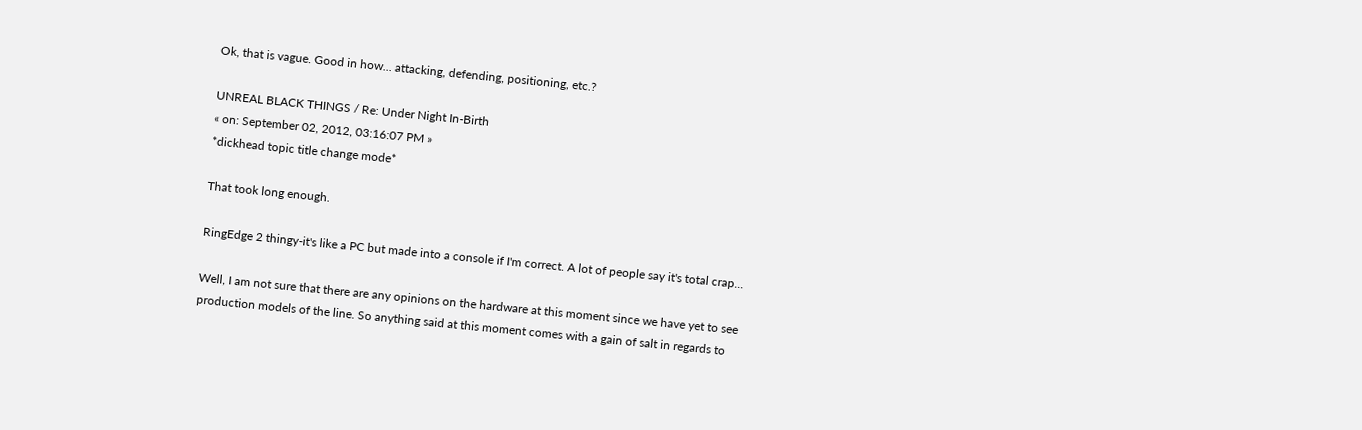Ok, that is vague. Good in how... attacking, defending, positioning, etc.?

UNREAL BLACK THINGS / Re: Under Night In-Birth
« on: September 02, 2012, 03:16:07 PM »
*dickhead topic title change mode*

That took long enough.

RingEdge 2 thingy-it's like a PC but made into a console if I'm correct. A lot of people say it's total crap...

Well, I am not sure that there are any opinions on the hardware at this moment since we have yet to see production models of the line. So anything said at this moment comes with a gain of salt in regards to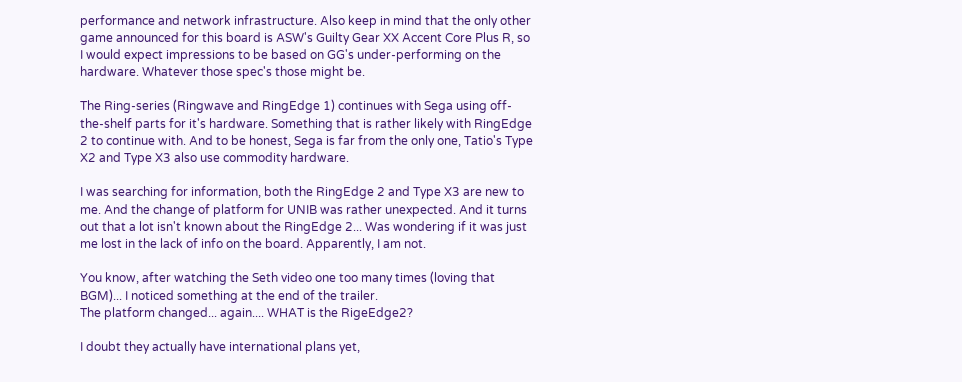performance and network infrastructure. Also keep in mind that the only other game announced for this board is ASW's Guilty Gear XX Accent Core Plus R, so I would expect impressions to be based on GG's under-performing on the hardware. Whatever those spec's those might be.

The Ring-series (Ringwave and RingEdge 1) continues with Sega using off-the-shelf parts for it's hardware. Something that is rather likely with RingEdge 2 to continue with. And to be honest, Sega is far from the only one, Tatio's Type X2 and Type X3 also use commodity hardware.

I was searching for information, both the RingEdge 2 and Type X3 are new to me. And the change of platform for UNIB was rather unexpected. And it turns out that a lot isn't known about the RingEdge 2... Was wondering if it was just me lost in the lack of info on the board. Apparently, I am not.

You know, after watching the Seth video one too many times (loving that BGM)... I noticed something at the end of the trailer.
The platform changed... again.... WHAT is the RigeEdge2?

I doubt they actually have international plans yet,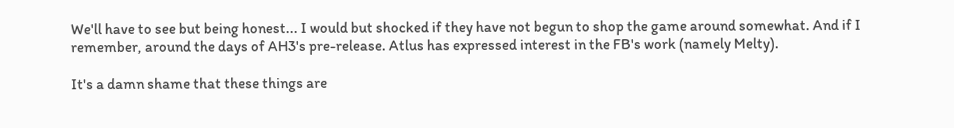We'll have to see but being honest... I would but shocked if they have not begun to shop the game around somewhat. And if I remember, around the days of AH3's pre-release. Atlus has expressed interest in the FB's work (namely Melty).

It's a damn shame that these things are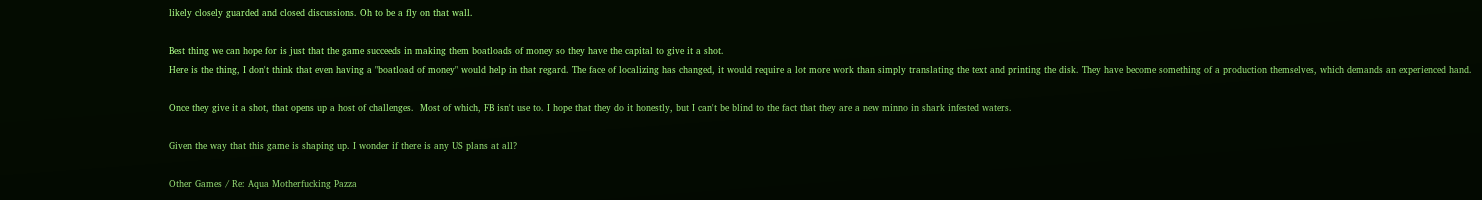likely closely guarded and closed discussions. Oh to be a fly on that wall.

Best thing we can hope for is just that the game succeeds in making them boatloads of money so they have the capital to give it a shot.
Here is the thing, I don't think that even having a "boatload of money" would help in that regard. The face of localizing has changed, it would require a lot more work than simply translating the text and printing the disk. They have become something of a production themselves, which demands an experienced hand.

Once they give it a shot, that opens up a host of challenges.  Most of which, FB isn't use to. I hope that they do it honestly, but I can't be blind to the fact that they are a new minno in shark infested waters.

Given the way that this game is shaping up. I wonder if there is any US plans at all?

Other Games / Re: Aqua Motherfucking Pazza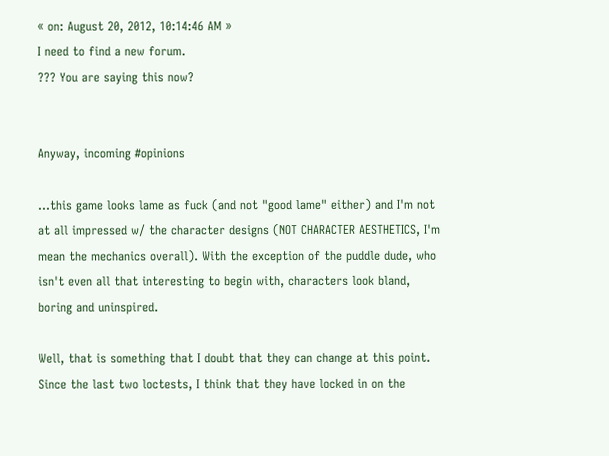« on: August 20, 2012, 10:14:46 AM »
I need to find a new forum.
??? You are saying this now?


Anyway, incoming #opinions

...this game looks lame as fuck (and not "good lame" either) and I'm not at all impressed w/ the character designs (NOT CHARACTER AESTHETICS, I'm mean the mechanics overall). With the exception of the puddle dude, who isn't even all that interesting to begin with, characters look bland, boring and uninspired.

Well, that is something that I doubt that they can change at this point. Since the last two loctests, I think that they have locked in on the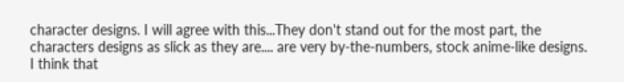character designs. I will agree with this...They don't stand out for the most part, the characters designs as slick as they are.... are very by-the-numbers, stock anime-like designs.  I think that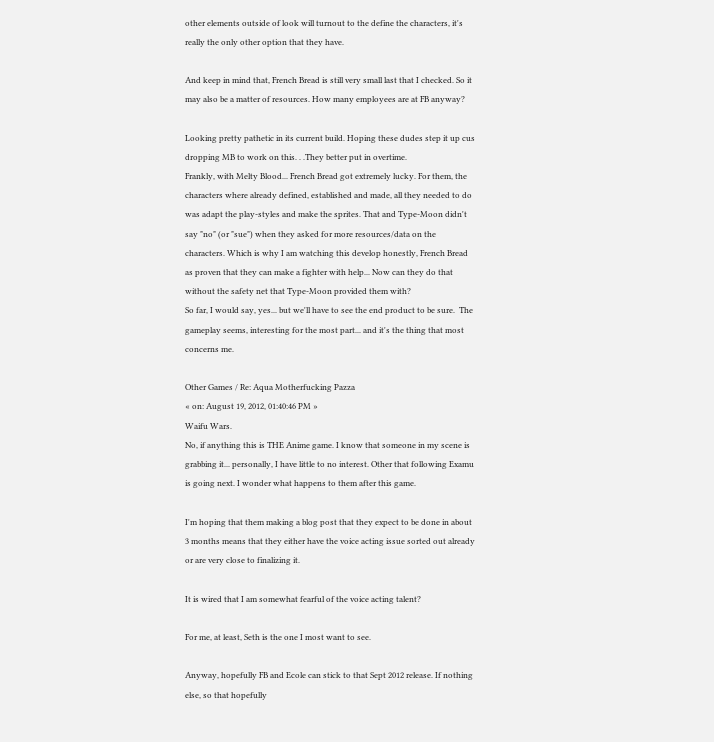other elements outside of look will turnout to the define the characters, it's really the only other option that they have.

And keep in mind that, French Bread is still very small last that I checked. So it may also be a matter of resources. How many employees are at FB anyway?

Looking pretty pathetic in its current build. Hoping these dudes step it up cus dropping MB to work on this. . .They better put in overtime.
Frankly, with Melty Blood... French Bread got extremely lucky. For them, the characters where already defined, established and made, all they needed to do was adapt the play-styles and make the sprites. That and Type-Moon didn't say "no" (or "sue") when they asked for more resources/data on the characters. Which is why I am watching this develop honestly, French Bread as proven that they can make a fighter with help... Now can they do that without the safety net that Type-Moon provided them with?
So far, I would say, yes... but we'll have to see the end product to be sure.  The gameplay seems, interesting for the most part... and it's the thing that most concerns me.

Other Games / Re: Aqua Motherfucking Pazza
« on: August 19, 2012, 01:40:46 PM »
Waifu Wars.
No, if anything this is THE Anime game. I know that someone in my scene is grabbing it... personally, I have little to no interest. Other that following Examu is going next. I wonder what happens to them after this game.

I'm hoping that them making a blog post that they expect to be done in about 3 months means that they either have the voice acting issue sorted out already or are very close to finalizing it.

It is wired that I am somewhat fearful of the voice acting talent?

For me, at least, Seth is the one I most want to see.

Anyway, hopefully FB and Ecole can stick to that Sept 2012 release. If nothing else, so that hopefully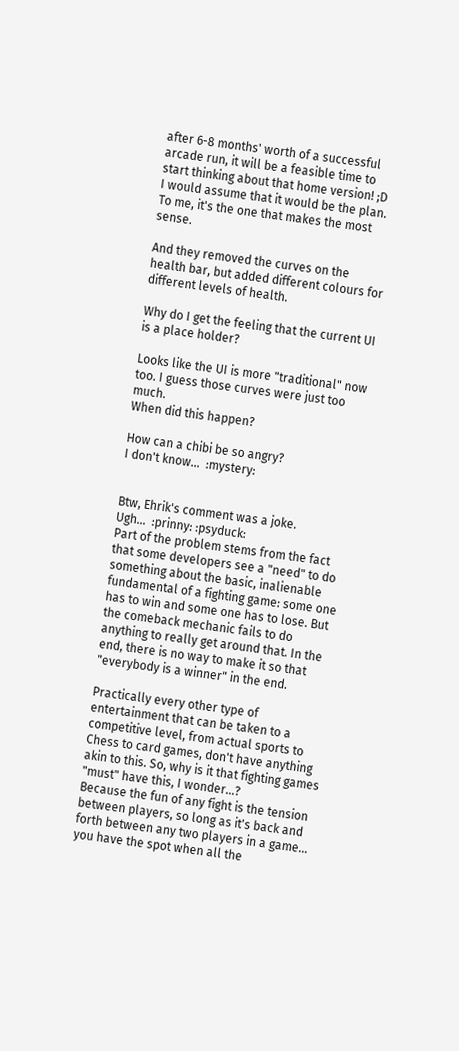after 6-8 months' worth of a successful arcade run, it will be a feasible time to start thinking about that home version! ;D
I would assume that it would be the plan. To me, it's the one that makes the most sense.

And they removed the curves on the health bar, but added different colours for different levels of health.

Why do I get the feeling that the current UI is a place holder?

Looks like the UI is more "traditional" now too. I guess those curves were just too much.
When did this happen?

How can a chibi be so angry?
I don't know...  :mystery:


Btw, Ehrik's comment was a joke.
Ugh...  :prinny: :psyduck:
Part of the problem stems from the fact that some developers see a "need" to do something about the basic, inalienable fundamental of a fighting game: some one has to win and some one has to lose. But the comeback mechanic fails to do anything to really get around that. In the end, there is no way to make it so that "everybody is a winner" in the end.

Practically every other type of entertainment that can be taken to a competitive level, from actual sports to Chess to card games, don't have anything akin to this. So, why is it that fighting games "must" have this, I wonder...?
Because the fun of any fight is the tension between players, so long as it's back and forth between any two players in a game... you have the spot when all the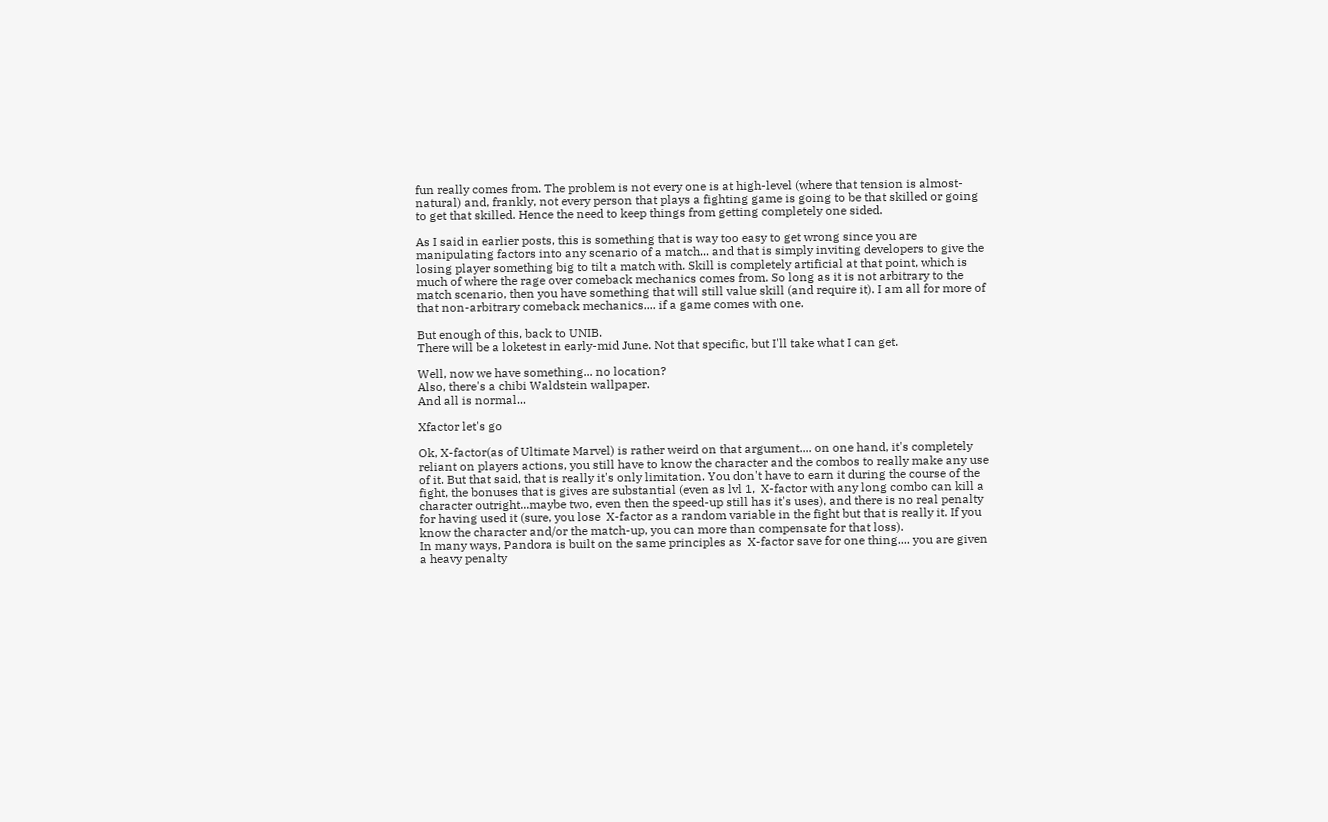fun really comes from. The problem is not every one is at high-level (where that tension is almost-natural) and, frankly, not every person that plays a fighting game is going to be that skilled or going to get that skilled. Hence the need to keep things from getting completely one sided.

As I said in earlier posts, this is something that is way too easy to get wrong since you are manipulating factors into any scenario of a match... and that is simply inviting developers to give the losing player something big to tilt a match with. Skill is completely artificial at that point, which is much of where the rage over comeback mechanics comes from. So long as it is not arbitrary to the match scenario, then you have something that will still value skill (and require it). I am all for more of that non-arbitrary comeback mechanics.... if a game comes with one.

But enough of this, back to UNIB.
There will be a loketest in early-mid June. Not that specific, but I'll take what I can get.

Well, now we have something... no location?
Also, there's a chibi Waldstein wallpaper.
And all is normal...

Xfactor let's go

Ok, X-factor(as of Ultimate Marvel) is rather weird on that argument.... on one hand, it's completely reliant on players actions, you still have to know the character and the combos to really make any use of it. But that said, that is really it's only limitation. You don't have to earn it during the course of the fight, the bonuses that is gives are substantial (even as lvl 1,  X-factor with any long combo can kill a character outright...maybe two, even then the speed-up still has it's uses), and there is no real penalty for having used it (sure, you lose  X-factor as a random variable in the fight but that is really it. If you know the character and/or the match-up, you can more than compensate for that loss).
In many ways, Pandora is built on the same principles as  X-factor save for one thing.... you are given a heavy penalty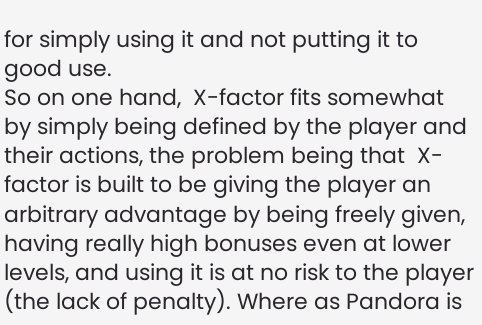for simply using it and not putting it to good use.
So on one hand,  X-factor fits somewhat by simply being defined by the player and their actions, the problem being that  X-factor is built to be giving the player an arbitrary advantage by being freely given, having really high bonuses even at lower levels, and using it is at no risk to the player (the lack of penalty). Where as Pandora is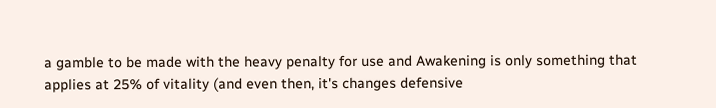a gamble to be made with the heavy penalty for use and Awakening is only something that applies at 25% of vitality (and even then, it's changes defensive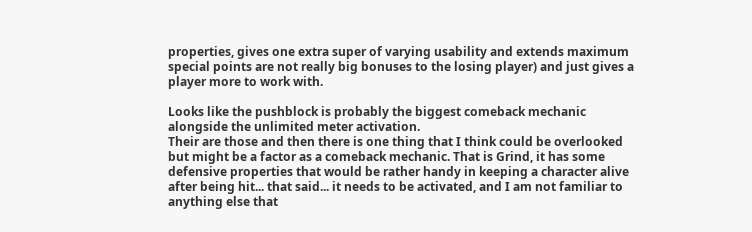properties, gives one extra super of varying usability and extends maximum special points are not really big bonuses to the losing player) and just gives a player more to work with.

Looks like the pushblock is probably the biggest comeback mechanic alongside the unlimited meter activation.
Their are those and then there is one thing that I think could be overlooked but might be a factor as a comeback mechanic. That is Grind, it has some defensive properties that would be rather handy in keeping a character alive after being hit... that said... it needs to be activated, and I am not familiar to anything else that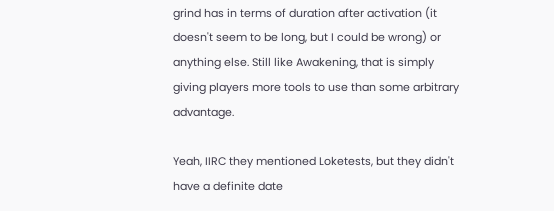grind has in terms of duration after activation (it doesn't seem to be long, but I could be wrong) or anything else. Still like Awakening, that is simply giving players more tools to use than some arbitrary advantage.

Yeah, IIRC they mentioned Loketests, but they didn't have a definite date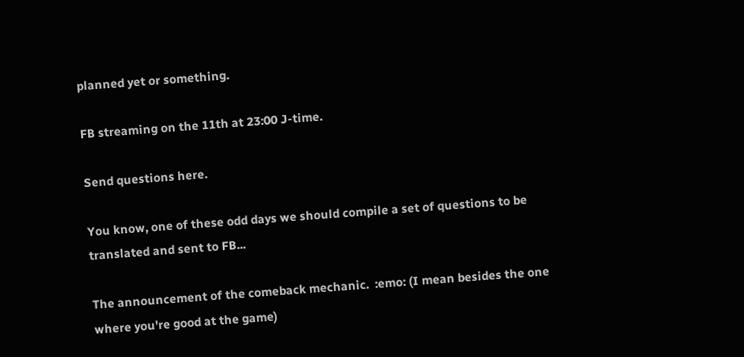planned yet or something.

FB streaming on the 11th at 23:00 J-time.

Send questions here.

You know, one of these odd days we should compile a set of questions to be translated and sent to FB...

The announcement of the comeback mechanic.  :emo: (I mean besides the one where you're good at the game)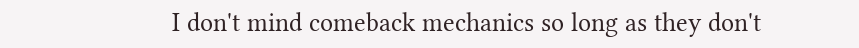I don't mind comeback mechanics so long as they don't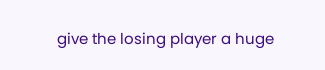give the losing player a huge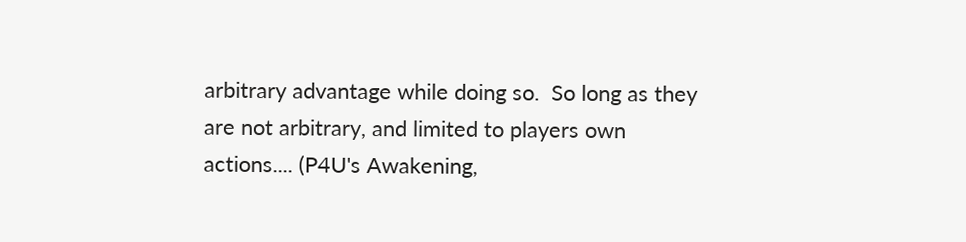arbitrary advantage while doing so.  So long as they are not arbitrary, and limited to players own actions.... (P4U's Awakening,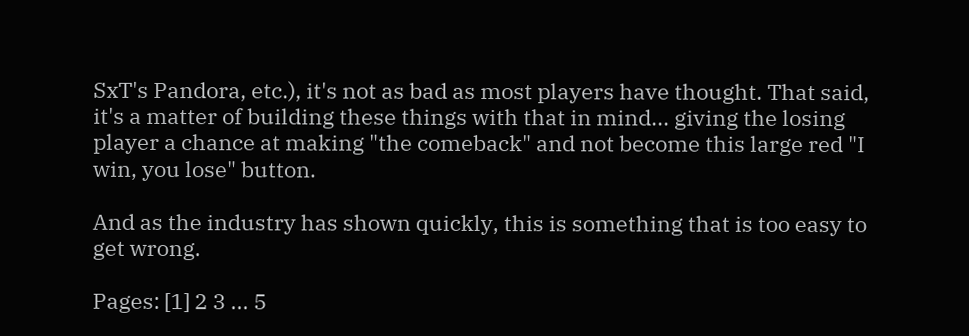SxT's Pandora, etc.), it's not as bad as most players have thought. That said, it's a matter of building these things with that in mind... giving the losing player a chance at making "the comeback" and not become this large red "I win, you lose" button.

And as the industry has shown quickly, this is something that is too easy to get wrong.

Pages: [1] 2 3 ... 5